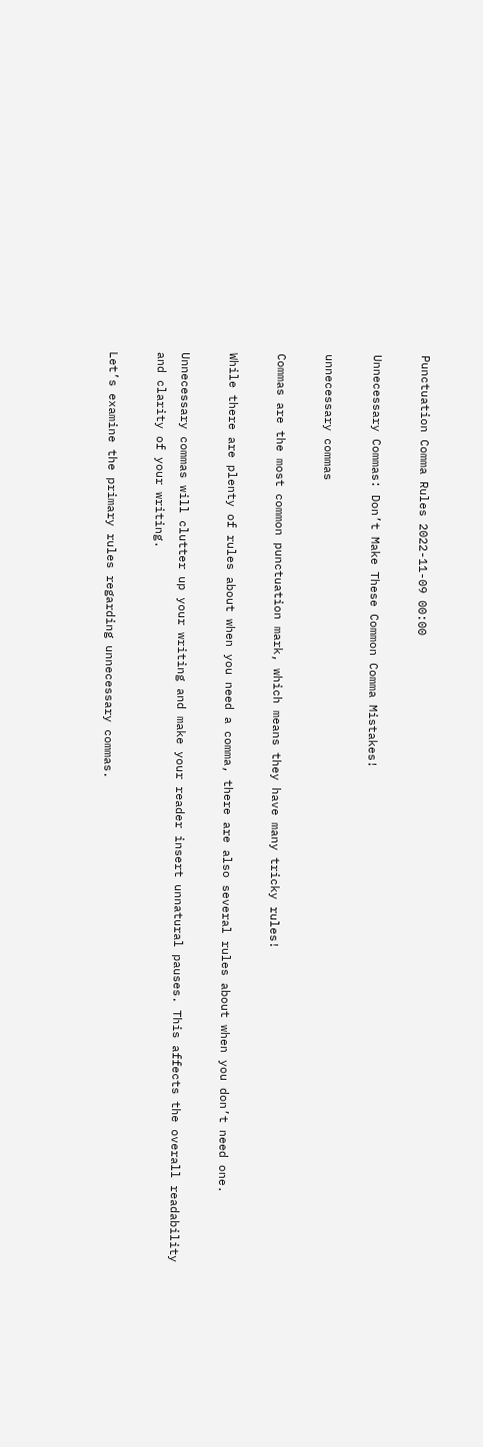Punctuation Comma Rules 2022-11-09 00:00

Unnecessary Commas: Don’t Make These Common Comma Mistakes!

unnecessary commas

Commas are the most common punctuation mark, which means they have many tricky rules!

While there are plenty of rules about when you need a comma, there are also several rules about when you don’t need one.

Unnecessary commas will clutter up your writing and make your reader insert unnatural pauses. This affects the overall readability and clarity of your writing.

Let’s examine the primary rules regarding unnecessary commas.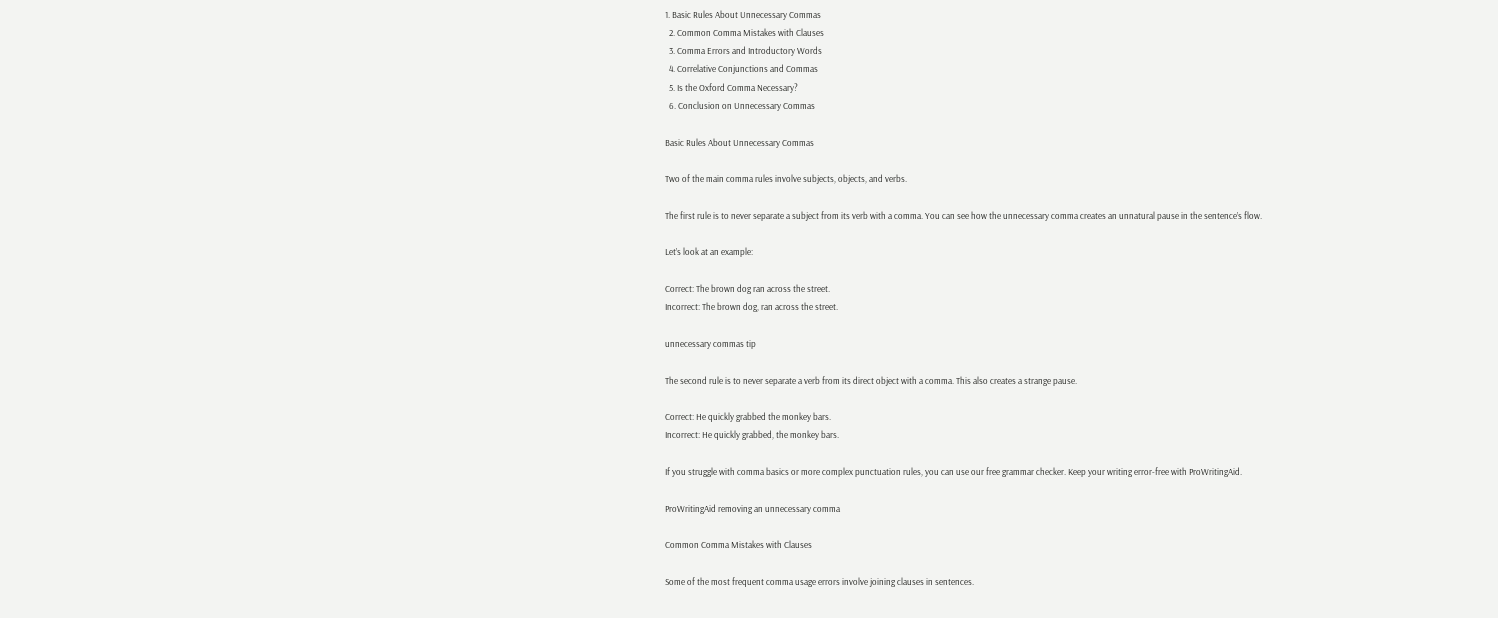1. Basic Rules About Unnecessary Commas
  2. Common Comma Mistakes with Clauses
  3. Comma Errors and Introductory Words
  4. Correlative Conjunctions and Commas
  5. Is the Oxford Comma Necessary?
  6. Conclusion on Unnecessary Commas

Basic Rules About Unnecessary Commas

Two of the main comma rules involve subjects, objects, and verbs.

The first rule is to never separate a subject from its verb with a comma. You can see how the unnecessary comma creates an unnatural pause in the sentence’s flow.

Let’s look at an example:

Correct: The brown dog ran across the street.
Incorrect: The brown dog, ran across the street.

unnecessary commas tip

The second rule is to never separate a verb from its direct object with a comma. This also creates a strange pause.

Correct: He quickly grabbed the monkey bars.
Incorrect: He quickly grabbed, the monkey bars.

If you struggle with comma basics or more complex punctuation rules, you can use our free grammar checker. Keep your writing error-free with ProWritingAid.

ProWritingAid removing an unnecessary comma

Common Comma Mistakes with Clauses

Some of the most frequent comma usage errors involve joining clauses in sentences.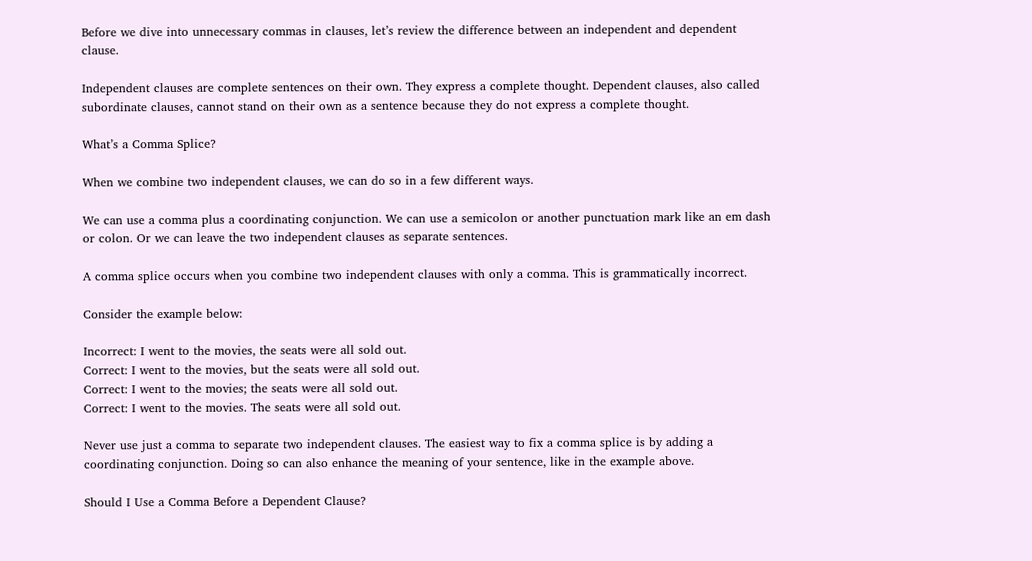Before we dive into unnecessary commas in clauses, let’s review the difference between an independent and dependent clause.

Independent clauses are complete sentences on their own. They express a complete thought. Dependent clauses, also called subordinate clauses, cannot stand on their own as a sentence because they do not express a complete thought.

What’s a Comma Splice?

When we combine two independent clauses, we can do so in a few different ways.

We can use a comma plus a coordinating conjunction. We can use a semicolon or another punctuation mark like an em dash or colon. Or we can leave the two independent clauses as separate sentences.

A comma splice occurs when you combine two independent clauses with only a comma. This is grammatically incorrect.

Consider the example below:

Incorrect: I went to the movies, the seats were all sold out.
Correct: I went to the movies, but the seats were all sold out.
Correct: I went to the movies; the seats were all sold out.
Correct: I went to the movies. The seats were all sold out.

Never use just a comma to separate two independent clauses. The easiest way to fix a comma splice is by adding a coordinating conjunction. Doing so can also enhance the meaning of your sentence, like in the example above.

Should I Use a Comma Before a Dependent Clause?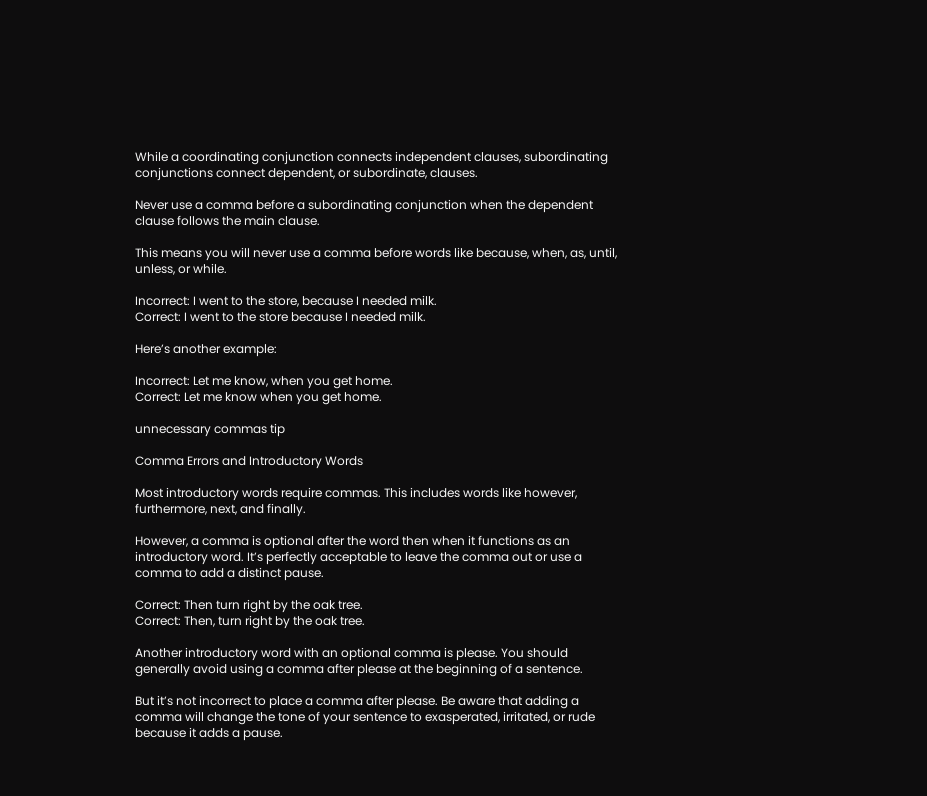While a coordinating conjunction connects independent clauses, subordinating conjunctions connect dependent, or subordinate, clauses.

Never use a comma before a subordinating conjunction when the dependent clause follows the main clause.

This means you will never use a comma before words like because, when, as, until, unless, or while.

Incorrect: I went to the store, because I needed milk.
Correct: I went to the store because I needed milk.

Here’s another example:

Incorrect: Let me know, when you get home.
Correct: Let me know when you get home.

unnecessary commas tip

Comma Errors and Introductory Words

Most introductory words require commas. This includes words like however, furthermore, next, and finally.

However, a comma is optional after the word then when it functions as an introductory word. It’s perfectly acceptable to leave the comma out or use a comma to add a distinct pause.

Correct: Then turn right by the oak tree.
Correct: Then, turn right by the oak tree.

Another introductory word with an optional comma is please. You should generally avoid using a comma after please at the beginning of a sentence.

But it’s not incorrect to place a comma after please. Be aware that adding a comma will change the tone of your sentence to exasperated, irritated, or rude because it adds a pause.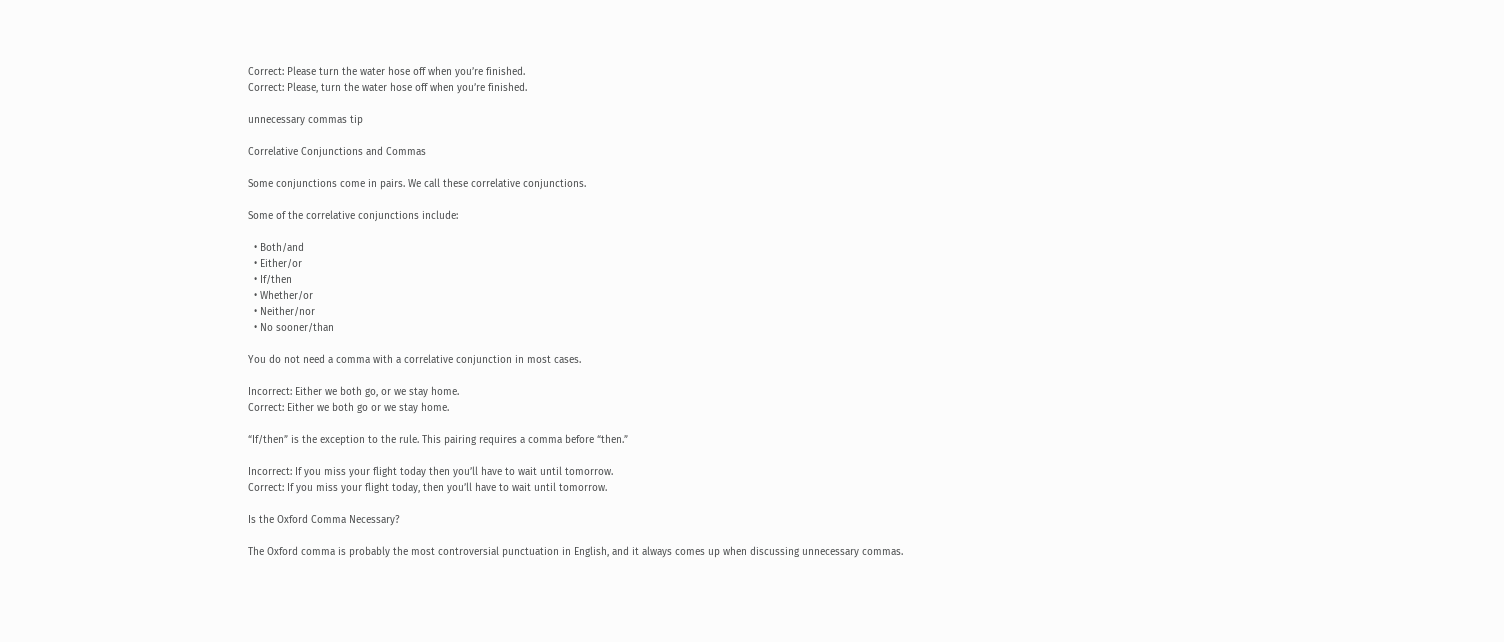Correct: Please turn the water hose off when you’re finished.
Correct: Please, turn the water hose off when you’re finished.

unnecessary commas tip

Correlative Conjunctions and Commas

Some conjunctions come in pairs. We call these correlative conjunctions.

Some of the correlative conjunctions include:

  • Both/and
  • Either/or
  • If/then
  • Whether/or
  • Neither/nor
  • No sooner/than

You do not need a comma with a correlative conjunction in most cases.

Incorrect: Either we both go, or we stay home.
Correct: Either we both go or we stay home.

“If/then” is the exception to the rule. This pairing requires a comma before “then.”

Incorrect: If you miss your flight today then you’ll have to wait until tomorrow.
Correct: If you miss your flight today, then you’ll have to wait until tomorrow.

Is the Oxford Comma Necessary?

The Oxford comma is probably the most controversial punctuation in English, and it always comes up when discussing unnecessary commas.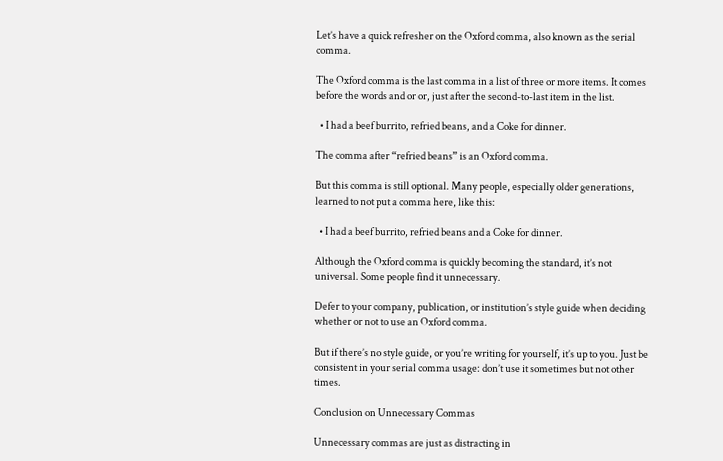Let’s have a quick refresher on the Oxford comma, also known as the serial comma.

The Oxford comma is the last comma in a list of three or more items. It comes before the words and or or, just after the second-to-last item in the list.

  • I had a beef burrito, refried beans, and a Coke for dinner.

The comma after “refried beans” is an Oxford comma.

But this comma is still optional. Many people, especially older generations, learned to not put a comma here, like this:

  • I had a beef burrito, refried beans and a Coke for dinner.

Although the Oxford comma is quickly becoming the standard, it’s not universal. Some people find it unnecessary.

Defer to your company, publication, or institution’s style guide when deciding whether or not to use an Oxford comma.

But if there’s no style guide, or you’re writing for yourself, it’s up to you. Just be consistent in your serial comma usage: don’t use it sometimes but not other times.

Conclusion on Unnecessary Commas

Unnecessary commas are just as distracting in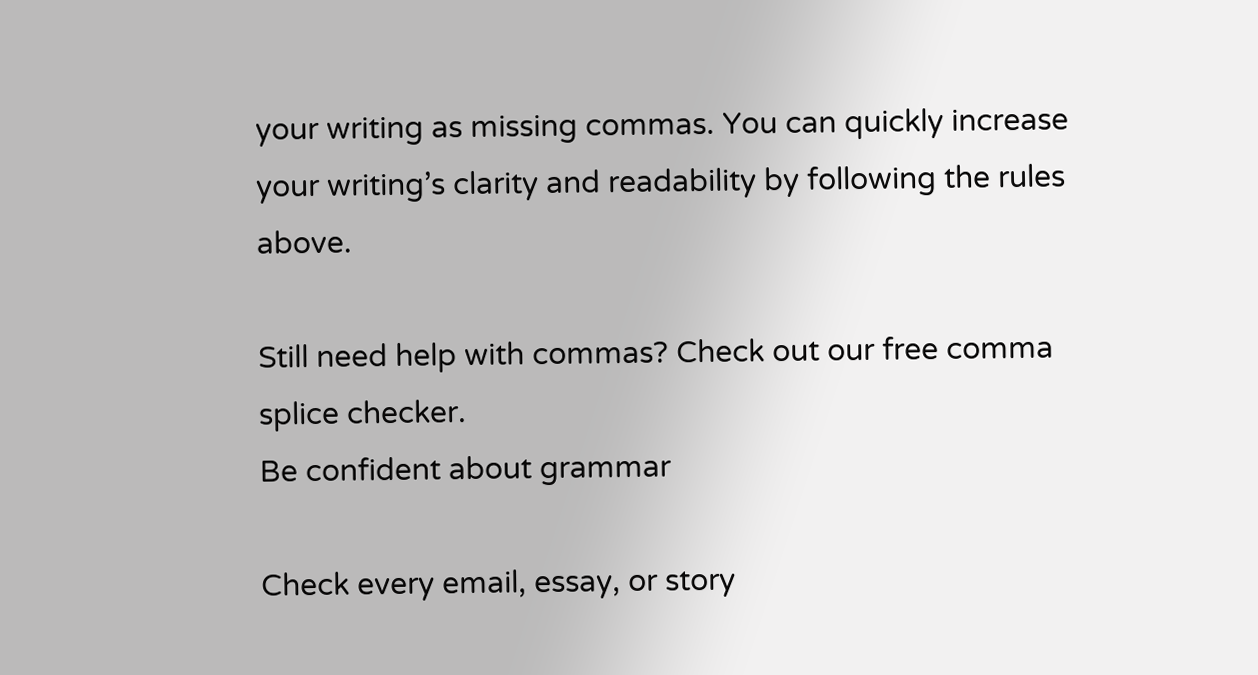your writing as missing commas. You can quickly increase your writing’s clarity and readability by following the rules above.

Still need help with commas? Check out our free comma splice checker.
Be confident about grammar

Check every email, essay, or story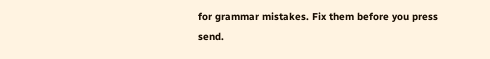for grammar mistakes. Fix them before you press send.